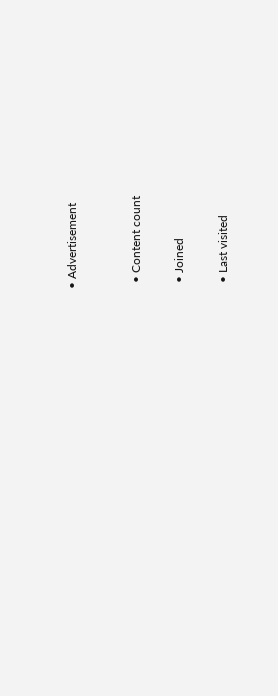• Advertisement


  • Content count

  • Joined

  • Last visited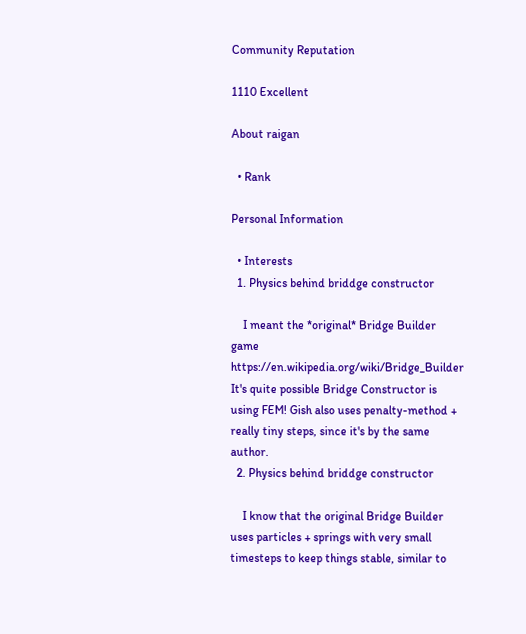Community Reputation

1110 Excellent

About raigan

  • Rank

Personal Information

  • Interests
  1. Physics behind briddge constructor

    I meant the *original* Bridge Builder game https://en.wikipedia.org/wiki/Bridge_Builder It's quite possible Bridge Constructor is using FEM! Gish also uses penalty-method + really tiny steps, since it's by the same author.
  2. Physics behind briddge constructor

    I know that the original Bridge Builder uses particles + springs with very small timesteps to keep things stable, similar to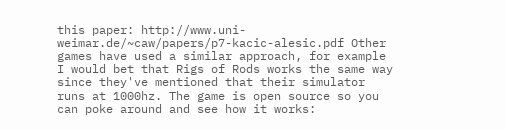this paper: http://www.uni-weimar.de/~caw/papers/p7-kacic-alesic.pdf Other games have used a similar approach, for example I would bet that Rigs of Rods works the same way since they've mentioned that their simulator runs at 1000hz. The game is open source so you can poke around and see how it works: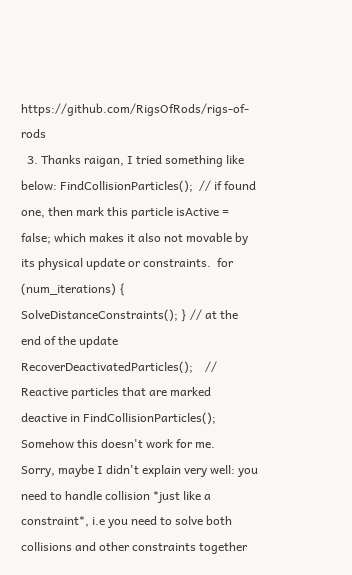https://github.com/RigsOfRods/rigs-of-rods
  3. Thanks raigan, I tried something like below: FindCollisionParticles();  // if found one, then mark this particle isActive = false; which makes it also not movable by its physical update or constraints.  for (num_iterations) {     SolveDistanceConstraints(); } // at the end of the update RecoverDeactivatedParticles();    // Reactive particles that are marked deactive in FindCollisionParticles();   Somehow this doesn't work for me.     Sorry, maybe I didn't explain very well: you need to handle collision *just like a constraint*, i.e you need to solve both collisions and other constraints together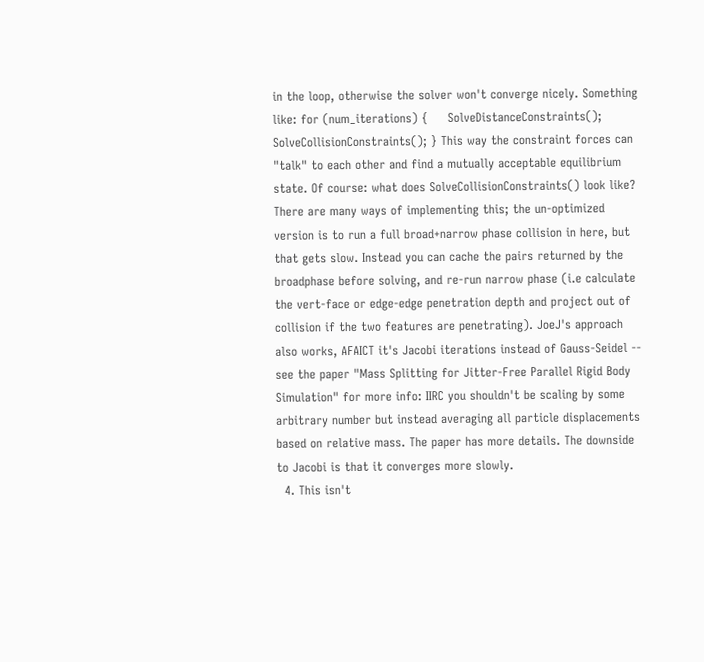in the loop, otherwise the solver won't converge nicely. Something like: for (num_iterations) {     SolveDistanceConstraints();     SolveCollisionConstraints(); } This way the constraint forces can "talk" to each other and find a mutually acceptable equilibrium state. Of course: what does SolveCollisionConstraints() look like? There are many ways of implementing this; the un-optimized version is to run a full broad+narrow phase collision in here, but that gets slow. Instead you can cache the pairs returned by the broadphase before solving, and re-run narrow phase (i.e calculate the vert-face or edge-edge penetration depth and project out of collision if the two features are penetrating). JoeJ's approach also works, AFAICT it's Jacobi iterations instead of Gauss-Seidel -- see the paper "Mass Splitting for Jitter-Free Parallel Rigid Body Simulation" for more info: IIRC you shouldn't be scaling by some arbitrary number but instead averaging all particle displacements based on relative mass. The paper has more details. The downside to Jacobi is that it converges more slowly.
  4. This isn't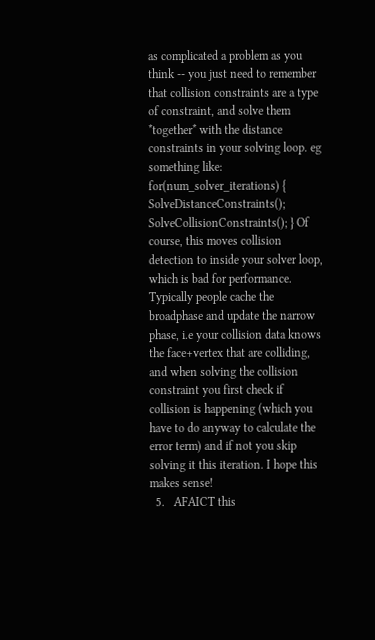as complicated a problem as you think -- you just need to remember that collision constraints are a type of constraint, and solve them *together* with the distance constraints in your solving loop. eg something like: for(num_solver_iterations) { SolveDistanceConstraints(); SolveCollisionConstraints(); } Of course, this moves collision detection to inside your solver loop, which is bad for performance. Typically people cache the broadphase and update the narrow phase, i.e your collision data knows the face+vertex that are colliding, and when solving the collision constraint you first check if collision is happening (which you have to do anyway to calculate the error term) and if not you skip solving it this iteration. I hope this makes sense!
  5.   AFAICT this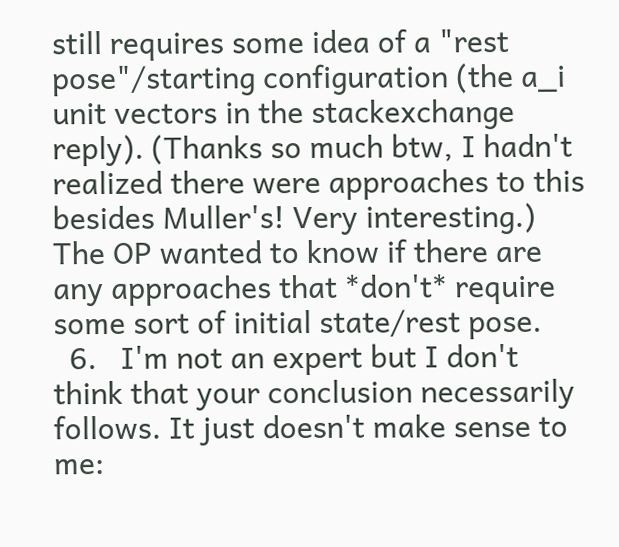still requires some idea of a "rest pose"/starting configuration (the a_i unit vectors in the stackexchange reply). (Thanks so much btw, I hadn't realized there were approaches to this besides Muller's! Very interesting.) The OP wanted to know if there are any approaches that *don't* require some sort of initial state/rest pose.
  6.   I'm not an expert but I don't think that your conclusion necessarily follows. It just doesn't make sense to me: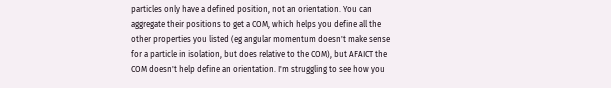particles only have a defined position, not an orientation. You can aggregate their positions to get a COM, which helps you define all the other properties you listed (eg angular momentum doesn't make sense for a particle in isolation, but does relative to the COM), but AFAICT the COM doesn't help define an orientation. I'm struggling to see how you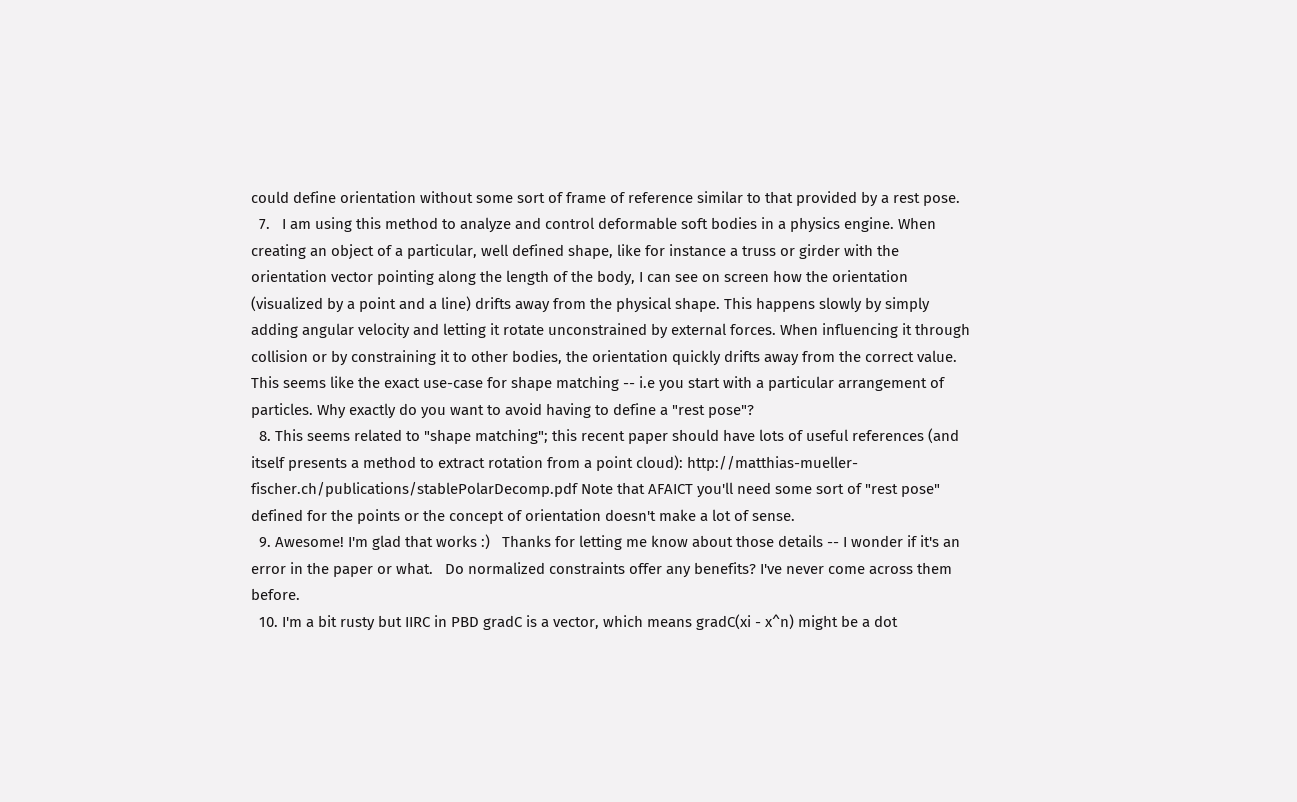could define orientation without some sort of frame of reference similar to that provided by a rest pose.
  7.   I am using this method to analyze and control deformable soft bodies in a physics engine. When creating an object of a particular, well defined shape, like for instance a truss or girder with the orientation vector pointing along the length of the body, I can see on screen how the orientation (visualized by a point and a line) drifts away from the physical shape. This happens slowly by simply adding angular velocity and letting it rotate unconstrained by external forces. When influencing it through collision or by constraining it to other bodies, the orientation quickly drifts away from the correct value.   This seems like the exact use-case for shape matching -- i.e you start with a particular arrangement of particles. Why exactly do you want to avoid having to define a "rest pose"?
  8. This seems related to "shape matching"; this recent paper should have lots of useful references (and itself presents a method to extract rotation from a point cloud): http://matthias-mueller-fischer.ch/publications/stablePolarDecomp.pdf Note that AFAICT you'll need some sort of "rest pose" defined for the points or the concept of orientation doesn't make a lot of sense.
  9. Awesome! I'm glad that works :)   Thanks for letting me know about those details -- I wonder if it's an error in the paper or what.   Do normalized constraints offer any benefits? I've never come across them before.
  10. I'm a bit rusty but IIRC in PBD gradC is a vector, which means gradC(xi - x^n) might be a dot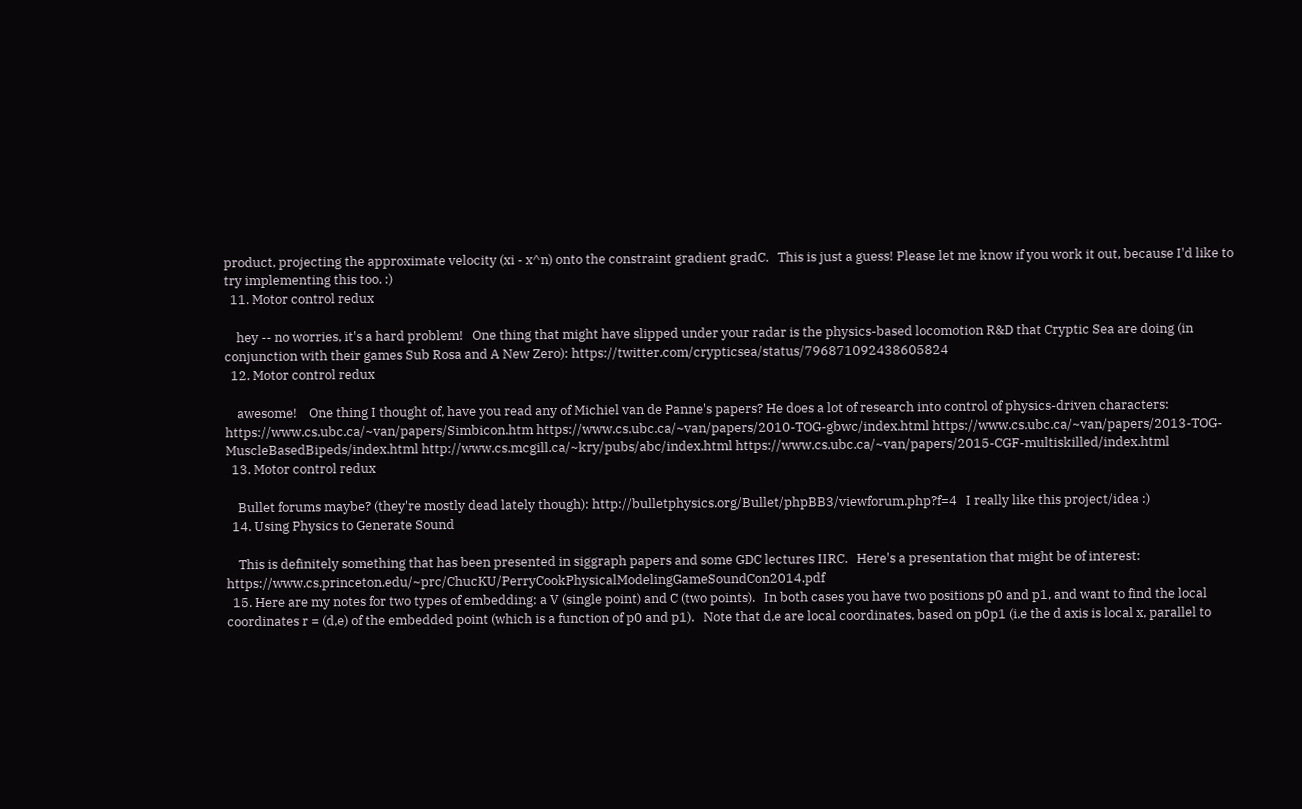product, projecting the approximate velocity (xi - x^n) onto the constraint gradient gradC.   This is just a guess! Please let me know if you work it out, because I'd like to try implementing this too. :)
  11. Motor control redux

    hey -- no worries, it's a hard problem!   One thing that might have slipped under your radar is the physics-based locomotion R&D that Cryptic Sea are doing (in conjunction with their games Sub Rosa and A New Zero): https://twitter.com/crypticsea/status/796871092438605824
  12. Motor control redux

    awesome!    One thing I thought of, have you read any of Michiel van de Panne's papers? He does a lot of research into control of physics-driven characters:  https://www.cs.ubc.ca/~van/papers/Simbicon.htm https://www.cs.ubc.ca/~van/papers/2010-TOG-gbwc/index.html https://www.cs.ubc.ca/~van/papers/2013-TOG-MuscleBasedBipeds/index.html http://www.cs.mcgill.ca/~kry/pubs/abc/index.html https://www.cs.ubc.ca/~van/papers/2015-CGF-multiskilled/index.html
  13. Motor control redux

    Bullet forums maybe? (they're mostly dead lately though): http://bulletphysics.org/Bullet/phpBB3/viewforum.php?f=4   I really like this project/idea :)
  14. Using Physics to Generate Sound

    This is definitely something that has been presented in siggraph papers and some GDC lectures IIRC.   Here's a presentation that might be of interest: https://www.cs.princeton.edu/~prc/ChucKU/PerryCookPhysicalModelingGameSoundCon2014.pdf
  15. Here are my notes for two types of embedding: a V (single point) and C (two points).   In both cases you have two positions p0 and p1, and want to find the local coordinates r = (d,e) of the embedded point (which is a function of p0 and p1).   Note that d,e are local coordinates, based on p0p1 (i.e the d axis is local x, parallel to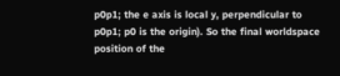p0p1; the e axis is local y, perpendicular to p0p1; p0 is the origin). So the final worldspace position of the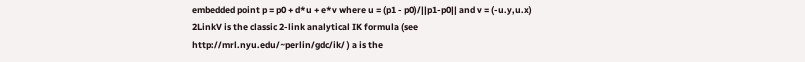embedded point p = p0 + d*u + e*v where u = (p1 - p0)/||p1-p0|| and v = (-u.y,u.x)     2LinkV is the classic 2-link analytical IK formula (see http://mrl.nyu.edu/~perlin/gdc/ik/ ) a is the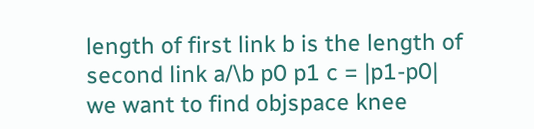length of first link b is the length of second link a/\b p0 p1 c = |p1-p0| we want to find objspace knee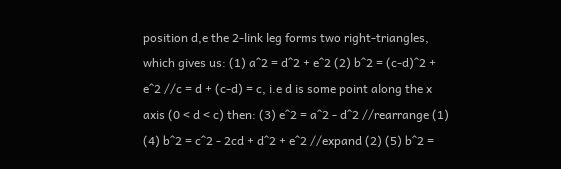position d,e the 2-link leg forms two right-triangles, which gives us: (1) a^2 = d^2 + e^2 (2) b^2 = (c-d)^2 + e^2 //c = d + (c-d) = c, i.e d is some point along the x axis (0 < d < c) then: (3) e^2 = a^2 - d^2 //rearrange (1) (4) b^2 = c^2 - 2cd + d^2 + e^2 //expand (2) (5) b^2 =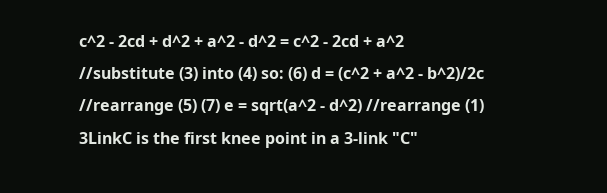c^2 - 2cd + d^2 + a^2 - d^2 = c^2 - 2cd + a^2 //substitute (3) into (4) so: (6) d = (c^2 + a^2 - b^2)/2c //rearrange (5) (7) e = sqrt(a^2 - d^2) //rearrange (1) 3LinkC is the first knee point in a 3-link "C"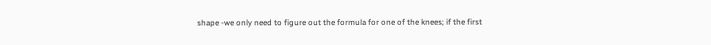shape -we only need to figure out the formula for one of the knees; if the first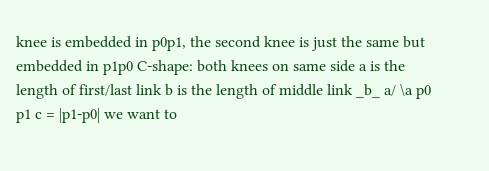knee is embedded in p0p1, the second knee is just the same but embedded in p1p0 C-shape: both knees on same side a is the length of first/last link b is the length of middle link _b_ a/ \a p0 p1 c = |p1-p0| we want to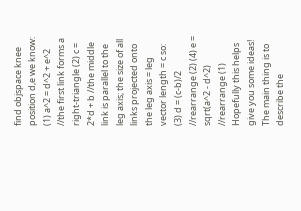find objspace knee position d,e we know: (1) a^2 = d^2 + e^2 //the first link forms a right-triangle (2) c = 2*d + b //the middle link is parallel to the leg axis; the size of all links projected onto the leg axis = leg vector length = c so: (3) d = (c-b)/2 //rearrange (2) (4) e = sqrt(a^2 - d^2) //rearrange (1) Hopefully this helps give you some ideas! The main thing is to describe the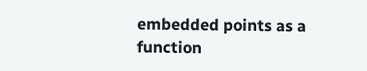embedded points as a function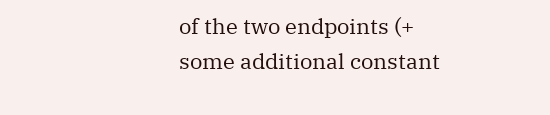of the two endpoints (+ some additional constant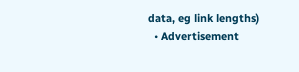data, eg link lengths)
  • Advertisement